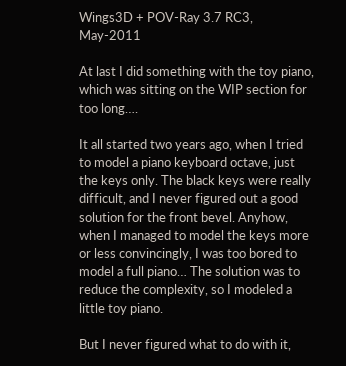Wings3D + POV-Ray 3.7 RC3, May-2011

At last I did something with the toy piano, which was sitting on the WIP section for too long….

It all started two years ago, when I tried to model a piano keyboard octave, just the keys only. The black keys were really difficult, and I never figured out a good solution for the front bevel. Anyhow, when I managed to model the keys more or less convincingly, I was too bored to model a full piano… The solution was to reduce the complexity, so I modeled a little toy piano.

But I never figured what to do with it,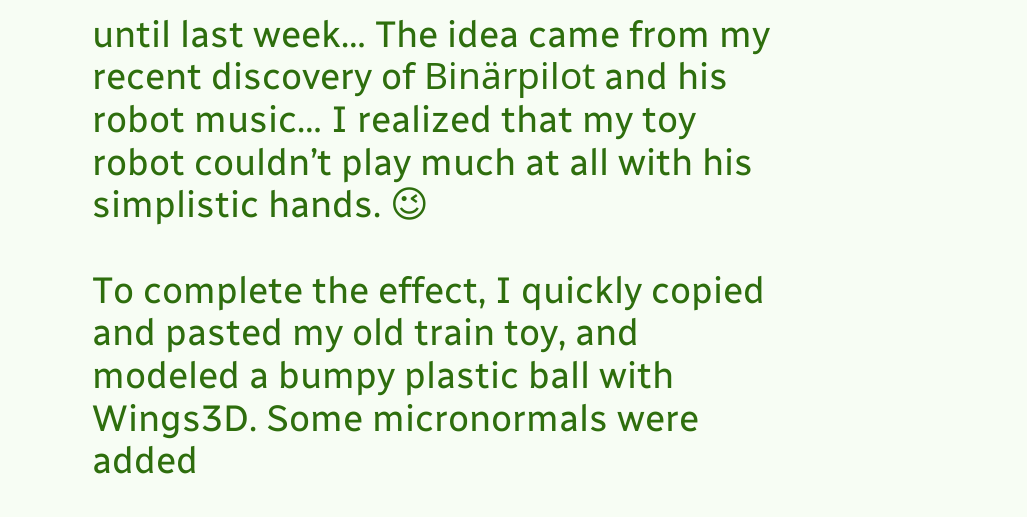until last week… The idea came from my recent discovery of Binärpilot and his robot music… I realized that my toy robot couldn’t play much at all with his simplistic hands. 😉

To complete the effect, I quickly copied and pasted my old train toy, and modeled a bumpy plastic ball with Wings3D. Some micronormals were added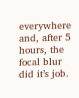everywhere and, after 5 hours, the focal blur did it’s job.